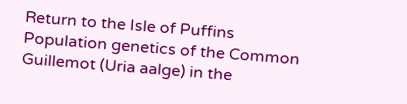Return to the Isle of Puffins
Population genetics of the Common Guillemot (Uria aalge) in the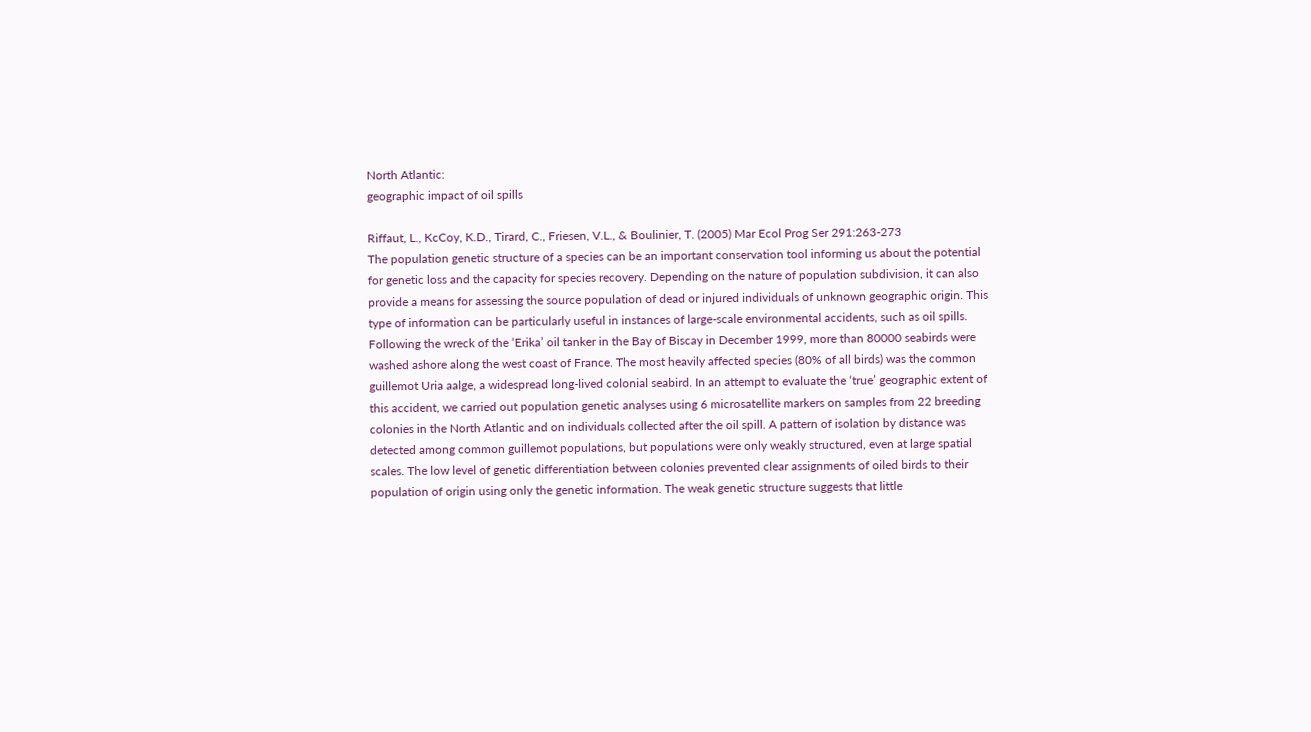North Atlantic:
geographic impact of oil spills

Riffaut, L., KcCoy, K.D., Tirard, C., Friesen, V.L., & Boulinier, T. (2005) Mar Ecol Prog Ser 291:263-273
The population genetic structure of a species can be an important conservation tool informing us about the potential for genetic loss and the capacity for species recovery. Depending on the nature of population subdivision, it can also provide a means for assessing the source population of dead or injured individuals of unknown geographic origin. This type of information can be particularly useful in instances of large-scale environmental accidents, such as oil spills. Following the wreck of the ‘Erika’ oil tanker in the Bay of Biscay in December 1999, more than 80000 seabirds were washed ashore along the west coast of France. The most heavily affected species (80% of all birds) was the common guillemot Uria aalge, a widespread long-lived colonial seabird. In an attempt to evaluate the ‘true’ geographic extent of this accident, we carried out population genetic analyses using 6 microsatellite markers on samples from 22 breeding colonies in the North Atlantic and on individuals collected after the oil spill. A pattern of isolation by distance was detected among common guillemot populations, but populations were only weakly structured, even at large spatial scales. The low level of genetic differentiation between colonies prevented clear assignments of oiled birds to their population of origin using only the genetic information. The weak genetic structure suggests that little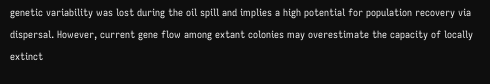genetic variability was lost during the oil spill and implies a high potential for population recovery via dispersal. However, current gene flow among extant colonies may overestimate the capacity of locally extinct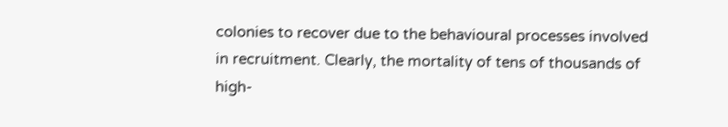colonies to recover due to the behavioural processes involved in recruitment. Clearly, the mortality of tens of thousands of high-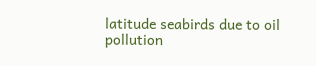latitude seabirds due to oil pollution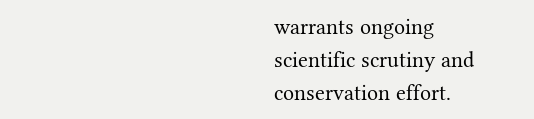warrants ongoing scientific scrutiny and conservation effort.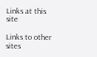Links at this site

Links to other sites